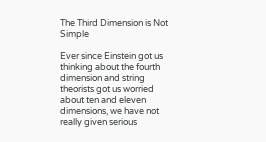The Third Dimension is Not Simple

Ever since Einstein got us thinking about the fourth dimension and string theorists got us worried about ten and eleven dimensions, we have not really given serious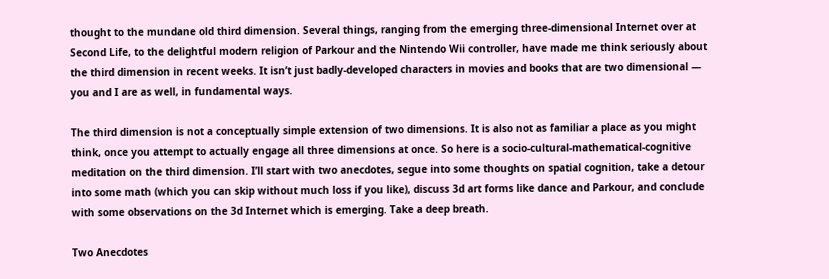thought to the mundane old third dimension. Several things, ranging from the emerging three-dimensional Internet over at Second Life, to the delightful modern religion of Parkour and the Nintendo Wii controller, have made me think seriously about the third dimension in recent weeks. It isn’t just badly-developed characters in movies and books that are two dimensional — you and I are as well, in fundamental ways.

The third dimension is not a conceptually simple extension of two dimensions. It is also not as familiar a place as you might think, once you attempt to actually engage all three dimensions at once. So here is a socio-cultural-mathematical-cognitive meditation on the third dimension. I’ll start with two anecdotes, segue into some thoughts on spatial cognition, take a detour into some math (which you can skip without much loss if you like), discuss 3d art forms like dance and Parkour, and conclude with some observations on the 3d Internet which is emerging. Take a deep breath.

Two Anecdotes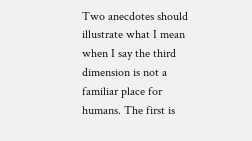Two anecdotes should illustrate what I mean when I say the third dimension is not a familiar place for humans. The first is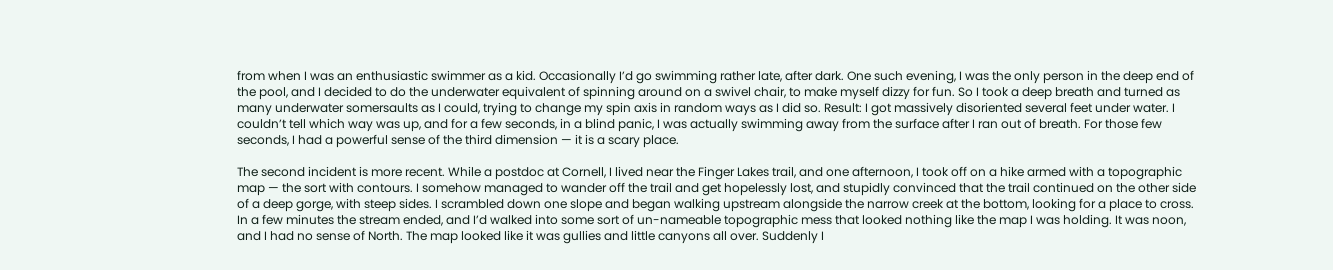from when I was an enthusiastic swimmer as a kid. Occasionally I’d go swimming rather late, after dark. One such evening, I was the only person in the deep end of the pool, and I decided to do the underwater equivalent of spinning around on a swivel chair, to make myself dizzy for fun. So I took a deep breath and turned as many underwater somersaults as I could, trying to change my spin axis in random ways as I did so. Result: I got massively disoriented several feet under water. I couldn’t tell which way was up, and for a few seconds, in a blind panic, I was actually swimming away from the surface after I ran out of breath. For those few seconds, I had a powerful sense of the third dimension — it is a scary place.

The second incident is more recent. While a postdoc at Cornell, I lived near the Finger Lakes trail, and one afternoon, I took off on a hike armed with a topographic map — the sort with contours. I somehow managed to wander off the trail and get hopelessly lost, and stupidly convinced that the trail continued on the other side of a deep gorge, with steep sides. I scrambled down one slope and began walking upstream alongside the narrow creek at the bottom, looking for a place to cross. In a few minutes the stream ended, and I’d walked into some sort of un-nameable topographic mess that looked nothing like the map I was holding. It was noon, and I had no sense of North. The map looked like it was gullies and little canyons all over. Suddenly I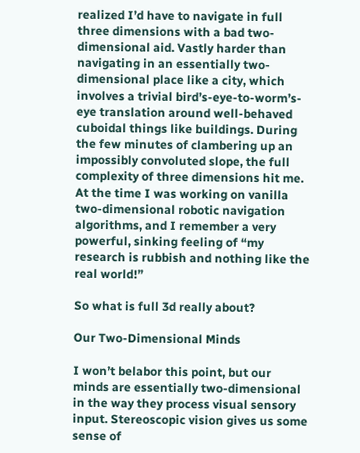realized I’d have to navigate in full three dimensions with a bad two-dimensional aid. Vastly harder than navigating in an essentially two-dimensional place like a city, which involves a trivial bird’s-eye-to-worm’s-eye translation around well-behaved cuboidal things like buildings. During the few minutes of clambering up an impossibly convoluted slope, the full complexity of three dimensions hit me. At the time I was working on vanilla two-dimensional robotic navigation algorithms, and I remember a very powerful, sinking feeling of “my research is rubbish and nothing like the real world!”

So what is full 3d really about?

Our Two-Dimensional Minds

I won’t belabor this point, but our minds are essentially two-dimensional in the way they process visual sensory input. Stereoscopic vision gives us some sense of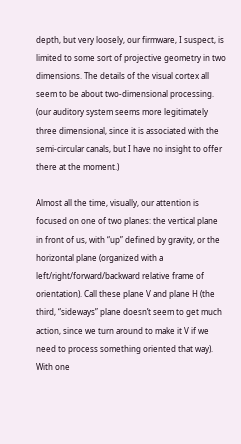depth, but very loosely, our firmware, I suspect, is limited to some sort of projective geometry in two dimensions. The details of the visual cortex all seem to be about two-dimensional processing. (our auditory system seems more legitimately three dimensional, since it is associated with the semi-circular canals, but I have no insight to offer there at the moment.)

Almost all the time, visually, our attention is focused on one of two planes: the vertical plane in front of us, with “up” defined by gravity, or the horizontal plane (organized with a left/right/forward/backward relative frame of orientation). Call these plane V and plane H (the third, “sideways” plane doesn’t seem to get much action, since we turn around to make it V if we need to process something oriented that way). With one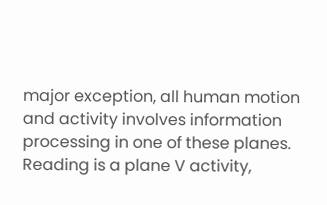major exception, all human motion and activity involves information processing in one of these planes. Reading is a plane V activity,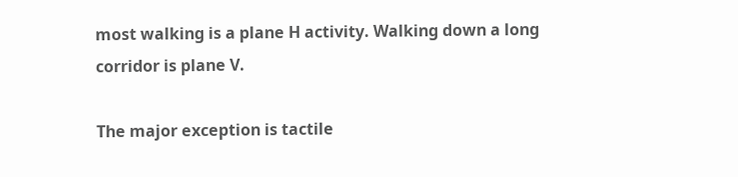most walking is a plane H activity. Walking down a long corridor is plane V.

The major exception is tactile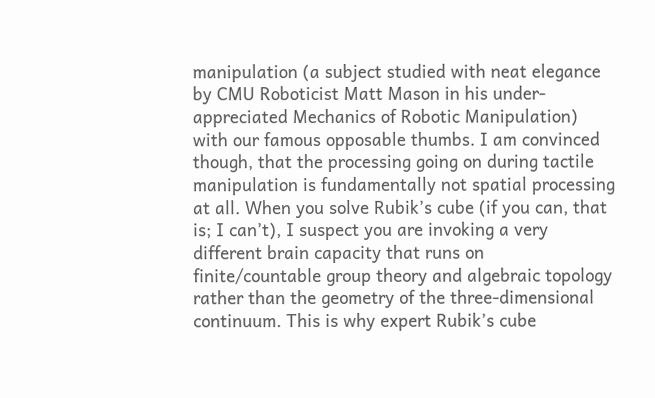manipulation (a subject studied with neat elegance by CMU Roboticist Matt Mason in his under-appreciated Mechanics of Robotic Manipulation) with our famous opposable thumbs. I am convinced though, that the processing going on during tactile manipulation is fundamentally not spatial processing at all. When you solve Rubik’s cube (if you can, that is; I can’t), I suspect you are invoking a very different brain capacity that runs on finite/countable group theory and algebraic topology rather than the geometry of the three-dimensional continuum. This is why expert Rubik’s cube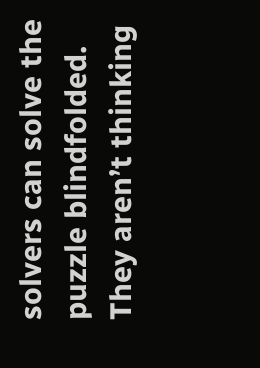solvers can solve the puzzle blindfolded. They aren’t thinking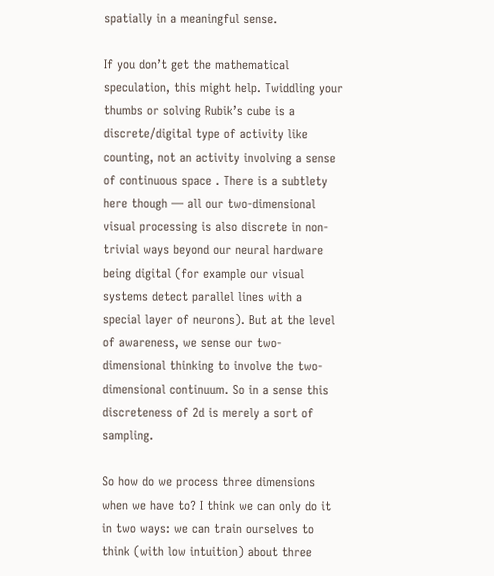spatially in a meaningful sense.

If you don’t get the mathematical speculation, this might help. Twiddling your thumbs or solving Rubik’s cube is a discrete/digital type of activity like counting, not an activity involving a sense of continuous space . There is a subtlety here though — all our two-dimensional visual processing is also discrete in non-trivial ways beyond our neural hardware being digital (for example our visual systems detect parallel lines with a special layer of neurons). But at the level of awareness, we sense our two-dimensional thinking to involve the two-dimensional continuum. So in a sense this discreteness of 2d is merely a sort of sampling.

So how do we process three dimensions when we have to? I think we can only do it in two ways: we can train ourselves to think (with low intuition) about three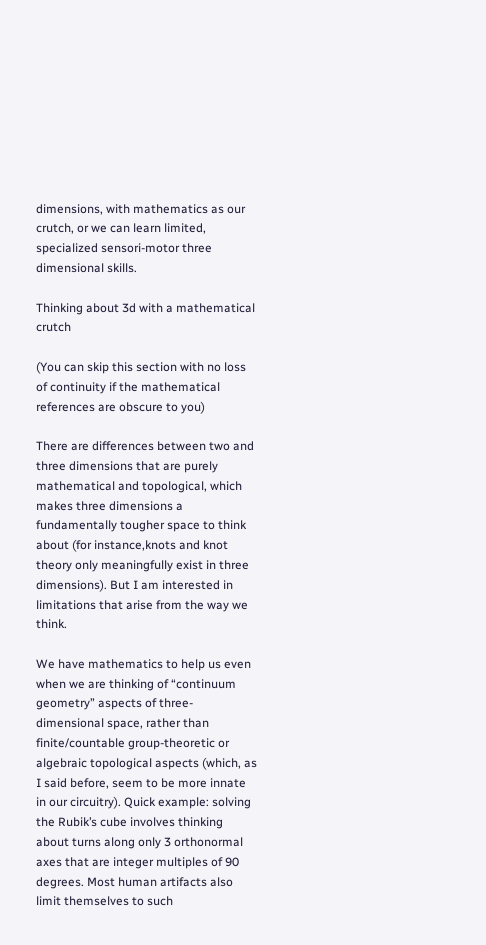dimensions, with mathematics as our crutch, or we can learn limited, specialized sensori-motor three dimensional skills.

Thinking about 3d with a mathematical crutch

(You can skip this section with no loss of continuity if the mathematical references are obscure to you)

There are differences between two and three dimensions that are purely mathematical and topological, which makes three dimensions a fundamentally tougher space to think about (for instance,knots and knot theory only meaningfully exist in three dimensions). But I am interested in limitations that arise from the way we think.

We have mathematics to help us even when we are thinking of “continuum geometry” aspects of three-dimensional space, rather than finite/countable group-theoretic or algebraic topological aspects (which, as I said before, seem to be more innate in our circuitry). Quick example: solving the Rubik’s cube involves thinking about turns along only 3 orthonormal axes that are integer multiples of 90 degrees. Most human artifacts also limit themselves to such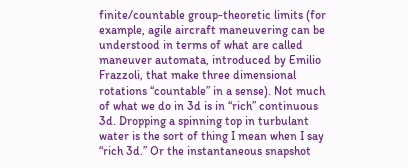finite/countable group-theoretic limits (for example, agile aircraft maneuvering can be understood in terms of what are called maneuver automata, introduced by Emilio Frazzoli, that make three dimensional rotations “countable” in a sense). Not much of what we do in 3d is in “rich” continuous 3d. Dropping a spinning top in turbulant water is the sort of thing I mean when I say “rich 3d.” Or the instantaneous snapshot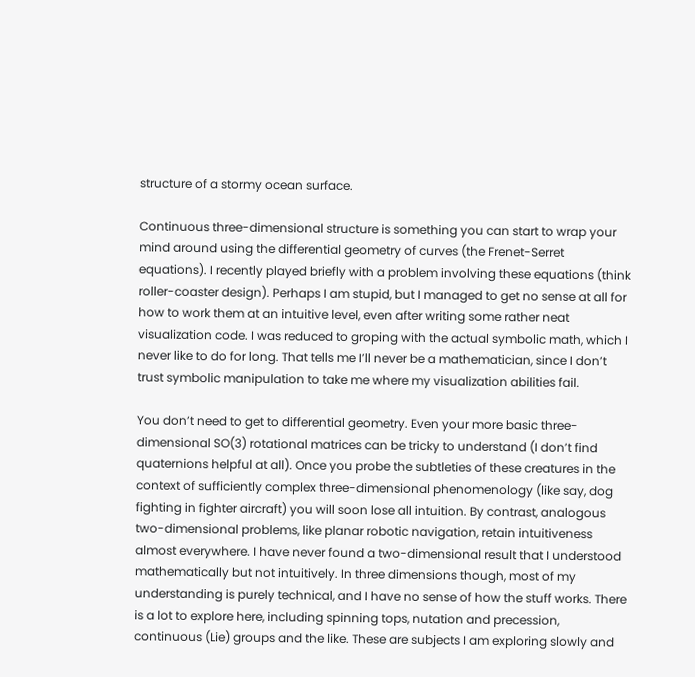structure of a stormy ocean surface.

Continuous three-dimensional structure is something you can start to wrap your mind around using the differential geometry of curves (the Frenet-Serret equations). I recently played briefly with a problem involving these equations (think roller-coaster design). Perhaps I am stupid, but I managed to get no sense at all for how to work them at an intuitive level, even after writing some rather neat visualization code. I was reduced to groping with the actual symbolic math, which I never like to do for long. That tells me I’ll never be a mathematician, since I don’t trust symbolic manipulation to take me where my visualization abilities fail.

You don’t need to get to differential geometry. Even your more basic three-dimensional SO(3) rotational matrices can be tricky to understand (I don’t find quaternions helpful at all). Once you probe the subtleties of these creatures in the context of sufficiently complex three-dimensional phenomenology (like say, dog fighting in fighter aircraft) you will soon lose all intuition. By contrast, analogous two-dimensional problems, like planar robotic navigation, retain intuitiveness almost everywhere. I have never found a two-dimensional result that I understood mathematically but not intuitively. In three dimensions though, most of my understanding is purely technical, and I have no sense of how the stuff works. There is a lot to explore here, including spinning tops, nutation and precession, continuous (Lie) groups and the like. These are subjects I am exploring slowly and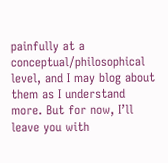painfully at a conceptual/philosophical level, and I may blog about them as I understand more. But for now, I’ll leave you with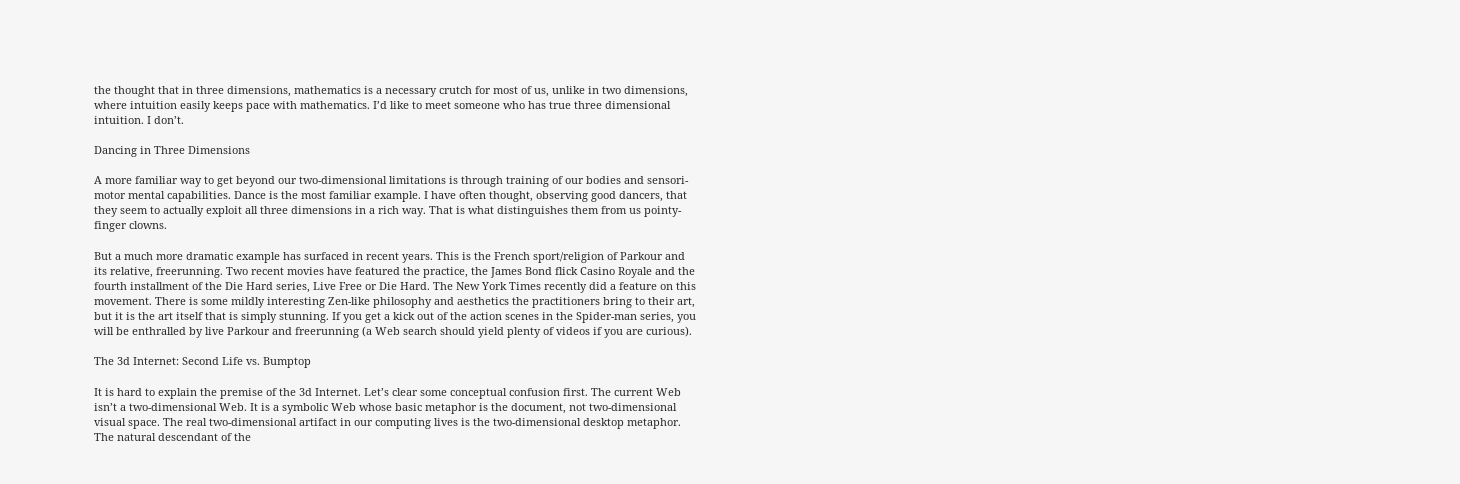the thought that in three dimensions, mathematics is a necessary crutch for most of us, unlike in two dimensions, where intuition easily keeps pace with mathematics. I’d like to meet someone who has true three dimensional intuition. I don’t.

Dancing in Three Dimensions

A more familiar way to get beyond our two-dimensional limitations is through training of our bodies and sensori-motor mental capabilities. Dance is the most familiar example. I have often thought, observing good dancers, that they seem to actually exploit all three dimensions in a rich way. That is what distinguishes them from us pointy-finger clowns.

But a much more dramatic example has surfaced in recent years. This is the French sport/religion of Parkour and its relative, freerunning. Two recent movies have featured the practice, the James Bond flick Casino Royale and the fourth installment of the Die Hard series, Live Free or Die Hard. The New York Times recently did a feature on this movement. There is some mildly interesting Zen-like philosophy and aesthetics the practitioners bring to their art, but it is the art itself that is simply stunning. If you get a kick out of the action scenes in the Spider-man series, you will be enthralled by live Parkour and freerunning (a Web search should yield plenty of videos if you are curious).

The 3d Internet: Second Life vs. Bumptop

It is hard to explain the premise of the 3d Internet. Let’s clear some conceptual confusion first. The current Web isn’t a two-dimensional Web. It is a symbolic Web whose basic metaphor is the document, not two-dimensional visual space. The real two-dimensional artifact in our computing lives is the two-dimensional desktop metaphor. The natural descendant of the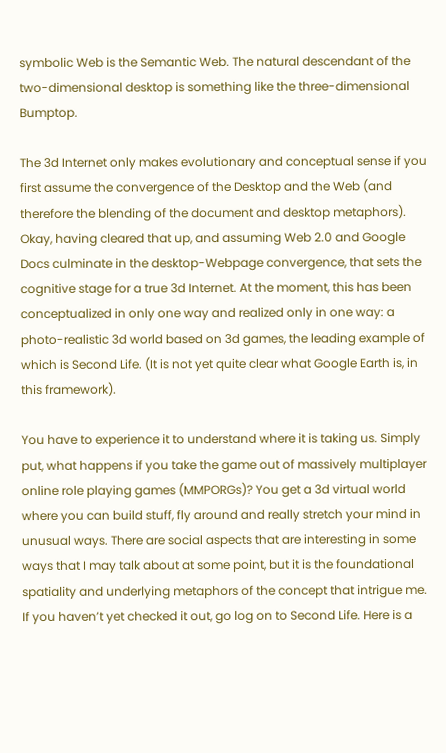symbolic Web is the Semantic Web. The natural descendant of the two-dimensional desktop is something like the three-dimensional Bumptop.

The 3d Internet only makes evolutionary and conceptual sense if you first assume the convergence of the Desktop and the Web (and therefore the blending of the document and desktop metaphors). Okay, having cleared that up, and assuming Web 2.0 and Google Docs culminate in the desktop-Webpage convergence, that sets the cognitive stage for a true 3d Internet. At the moment, this has been conceptualized in only one way and realized only in one way: a photo-realistic 3d world based on 3d games, the leading example of which is Second Life. (It is not yet quite clear what Google Earth is, in this framework).

You have to experience it to understand where it is taking us. Simply put, what happens if you take the game out of massively multiplayer online role playing games (MMPORGs)? You get a 3d virtual world where you can build stuff, fly around and really stretch your mind in unusual ways. There are social aspects that are interesting in some ways that I may talk about at some point, but it is the foundational spatiality and underlying metaphors of the concept that intrigue me. If you haven’t yet checked it out, go log on to Second Life. Here is a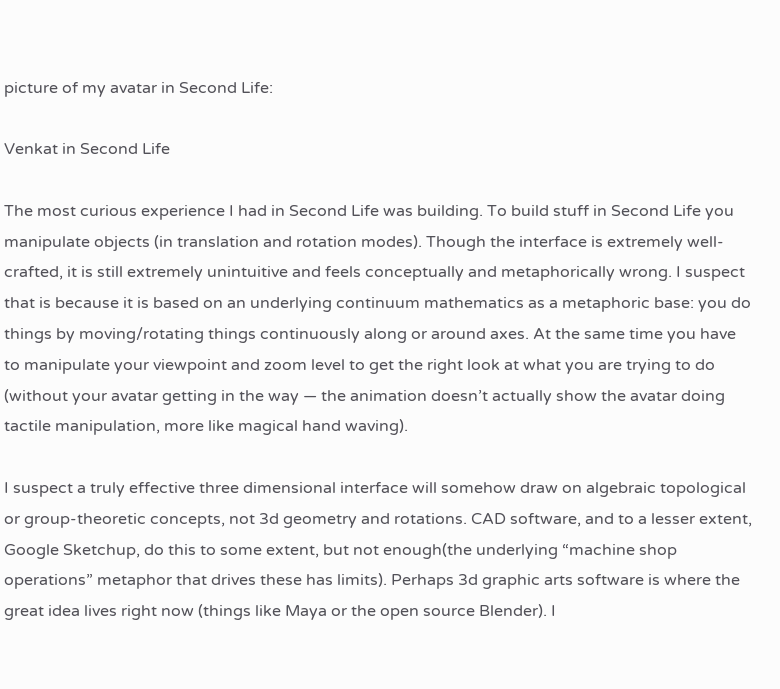picture of my avatar in Second Life:

Venkat in Second Life

The most curious experience I had in Second Life was building. To build stuff in Second Life you manipulate objects (in translation and rotation modes). Though the interface is extremely well-crafted, it is still extremely unintuitive and feels conceptually and metaphorically wrong. I suspect that is because it is based on an underlying continuum mathematics as a metaphoric base: you do things by moving/rotating things continuously along or around axes. At the same time you have to manipulate your viewpoint and zoom level to get the right look at what you are trying to do (without your avatar getting in the way — the animation doesn’t actually show the avatar doing tactile manipulation, more like magical hand waving).

I suspect a truly effective three dimensional interface will somehow draw on algebraic topological or group-theoretic concepts, not 3d geometry and rotations. CAD software, and to a lesser extent, Google Sketchup, do this to some extent, but not enough(the underlying “machine shop operations” metaphor that drives these has limits). Perhaps 3d graphic arts software is where the great idea lives right now (things like Maya or the open source Blender). I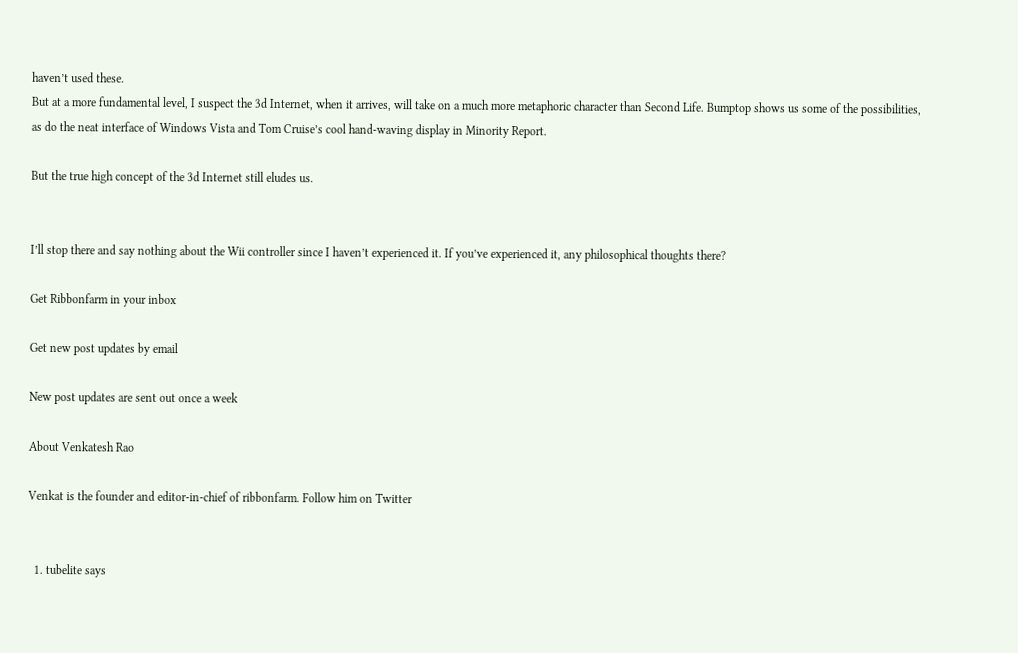haven’t used these.
But at a more fundamental level, I suspect the 3d Internet, when it arrives, will take on a much more metaphoric character than Second Life. Bumptop shows us some of the possibilities, as do the neat interface of Windows Vista and Tom Cruise’s cool hand-waving display in Minority Report.

But the true high concept of the 3d Internet still eludes us.


I’ll stop there and say nothing about the Wii controller since I haven’t experienced it. If you’ve experienced it, any philosophical thoughts there?

Get Ribbonfarm in your inbox

Get new post updates by email

New post updates are sent out once a week

About Venkatesh Rao

Venkat is the founder and editor-in-chief of ribbonfarm. Follow him on Twitter


  1. tubelite says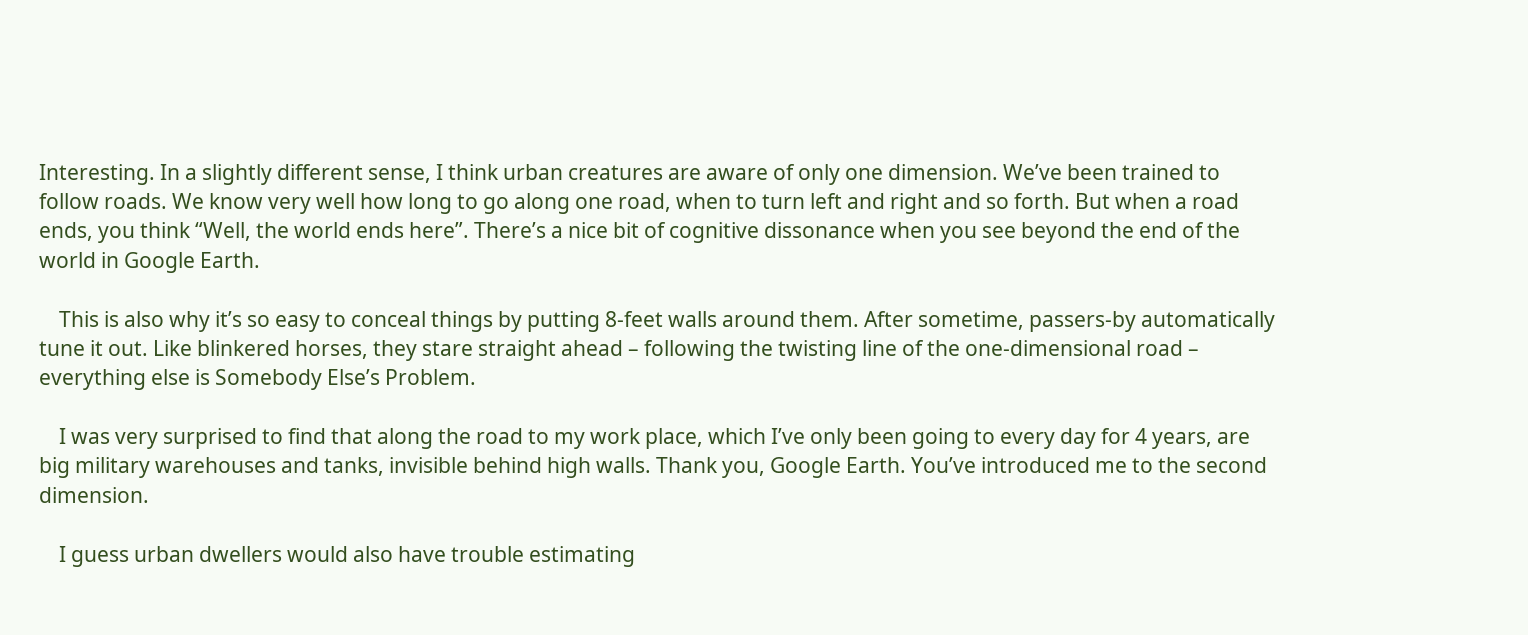Interesting. In a slightly different sense, I think urban creatures are aware of only one dimension. We’ve been trained to follow roads. We know very well how long to go along one road, when to turn left and right and so forth. But when a road ends, you think “Well, the world ends here”. There’s a nice bit of cognitive dissonance when you see beyond the end of the world in Google Earth.

    This is also why it’s so easy to conceal things by putting 8-feet walls around them. After sometime, passers-by automatically tune it out. Like blinkered horses, they stare straight ahead – following the twisting line of the one-dimensional road – everything else is Somebody Else’s Problem.

    I was very surprised to find that along the road to my work place, which I’ve only been going to every day for 4 years, are big military warehouses and tanks, invisible behind high walls. Thank you, Google Earth. You’ve introduced me to the second dimension.

    I guess urban dwellers would also have trouble estimating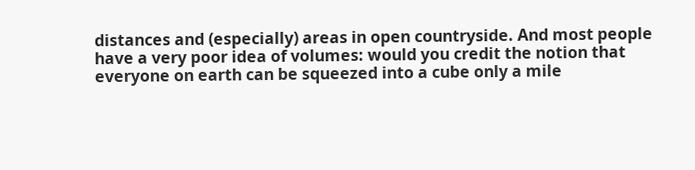distances and (especially) areas in open countryside. And most people have a very poor idea of volumes: would you credit the notion that everyone on earth can be squeezed into a cube only a mile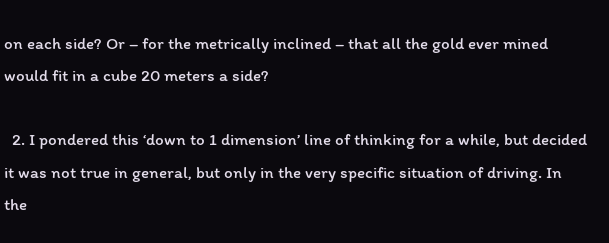on each side? Or – for the metrically inclined – that all the gold ever mined would fit in a cube 20 meters a side?

  2. I pondered this ‘down to 1 dimension’ line of thinking for a while, but decided it was not true in general, but only in the very specific situation of driving. In the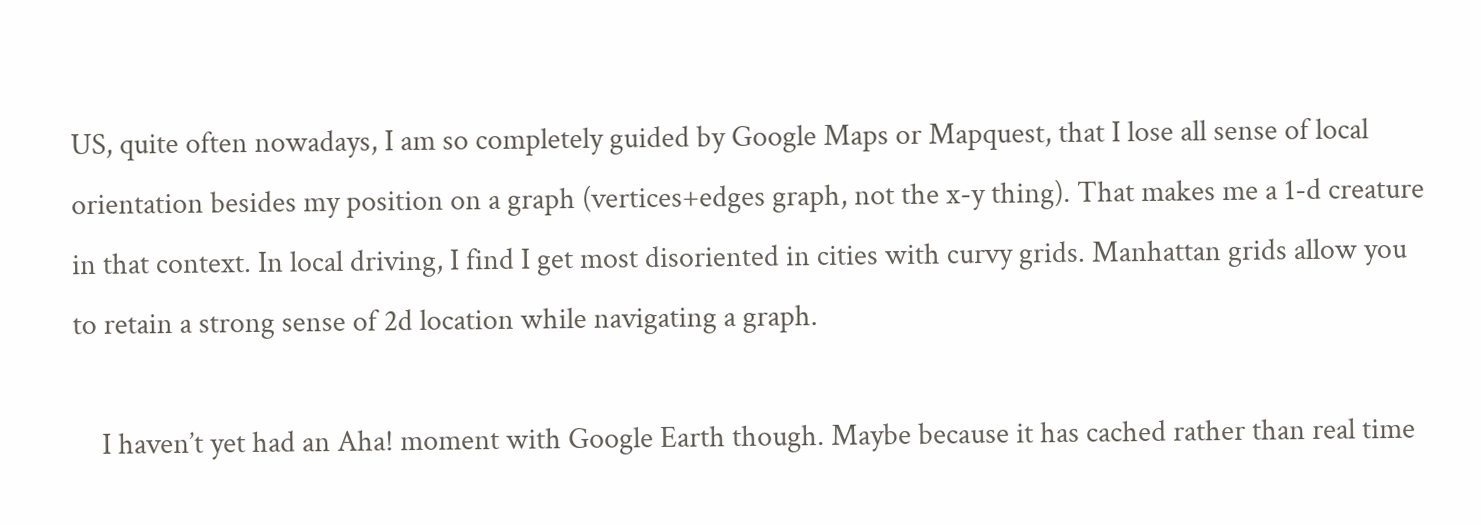US, quite often nowadays, I am so completely guided by Google Maps or Mapquest, that I lose all sense of local orientation besides my position on a graph (vertices+edges graph, not the x-y thing). That makes me a 1-d creature in that context. In local driving, I find I get most disoriented in cities with curvy grids. Manhattan grids allow you to retain a strong sense of 2d location while navigating a graph.

    I haven’t yet had an Aha! moment with Google Earth though. Maybe because it has cached rather than real time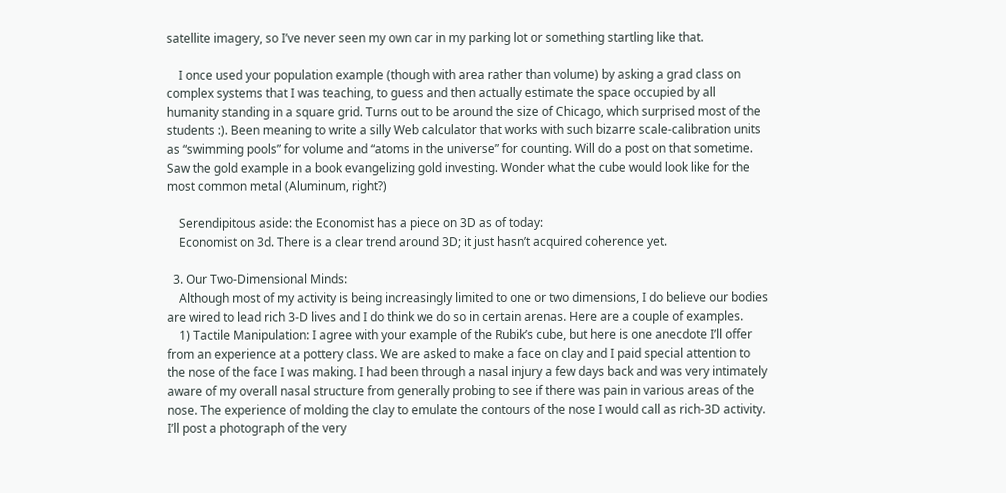satellite imagery, so I’ve never seen my own car in my parking lot or something startling like that.

    I once used your population example (though with area rather than volume) by asking a grad class on complex systems that I was teaching, to guess and then actually estimate the space occupied by all humanity standing in a square grid. Turns out to be around the size of Chicago, which surprised most of the students :). Been meaning to write a silly Web calculator that works with such bizarre scale-calibration units as “swimming pools” for volume and “atoms in the universe” for counting. Will do a post on that sometime. Saw the gold example in a book evangelizing gold investing. Wonder what the cube would look like for the most common metal (Aluminum, right?)

    Serendipitous aside: the Economist has a piece on 3D as of today:
    Economist on 3d. There is a clear trend around 3D; it just hasn’t acquired coherence yet.

  3. Our Two-Dimensional Minds:
    Although most of my activity is being increasingly limited to one or two dimensions, I do believe our bodies are wired to lead rich 3-D lives and I do think we do so in certain arenas. Here are a couple of examples.
    1) Tactile Manipulation: I agree with your example of the Rubik’s cube, but here is one anecdote I’ll offer from an experience at a pottery class. We are asked to make a face on clay and I paid special attention to the nose of the face I was making. I had been through a nasal injury a few days back and was very intimately aware of my overall nasal structure from generally probing to see if there was pain in various areas of the nose. The experience of molding the clay to emulate the contours of the nose I would call as rich-3D activity. I’ll post a photograph of the very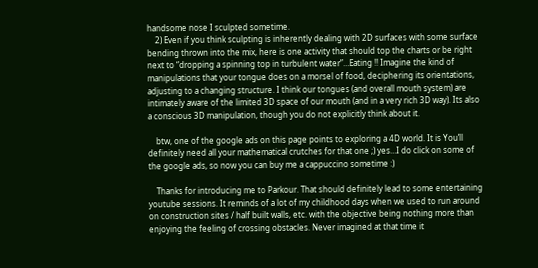handsome nose I sculpted sometime.
    2) Even if you think sculpting is inherently dealing with 2D surfaces with some surface bending thrown into the mix, here is one activity that should top the charts or be right next to “dropping a spinning top in turbulent water”…Eating !! Imagine the kind of manipulations that your tongue does on a morsel of food, deciphering its orientations, adjusting to a changing structure. I think our tongues (and overall mouth system) are intimately aware of the limited 3D space of our mouth (and in a very rich 3D way). Its also a conscious 3D manipulation, though you do not explicitly think about it.

    btw, one of the google ads on this page points to exploring a 4D world. It is You’ll definitely need all your mathematical crutches for that one ;) yes…I do click on some of the google ads, so now you can buy me a cappuccino sometime :)

    Thanks for introducing me to Parkour. That should definitely lead to some entertaining youtube sessions. It reminds of a lot of my childhood days when we used to run around on construction sites / half built walls, etc. with the objective being nothing more than enjoying the feeling of crossing obstacles. Never imagined at that time it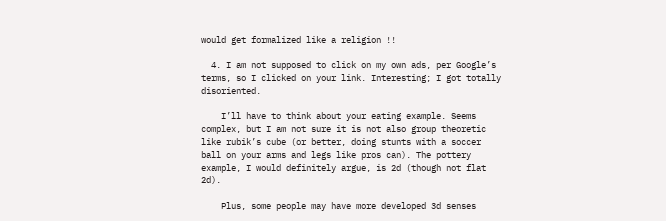would get formalized like a religion !!

  4. I am not supposed to click on my own ads, per Google’s terms, so I clicked on your link. Interesting; I got totally disoriented.

    I’ll have to think about your eating example. Seems complex, but I am not sure it is not also group theoretic like rubik’s cube (or better, doing stunts with a soccer ball on your arms and legs like pros can). The pottery example, I would definitely argue, is 2d (though not flat 2d).

    Plus, some people may have more developed 3d senses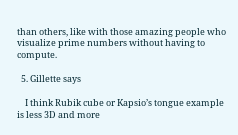than others, like with those amazing people who visualize prime numbers without having to compute.

  5. Gillette says

    I think Rubik cube or Kapsio’s tongue example is less 3D and more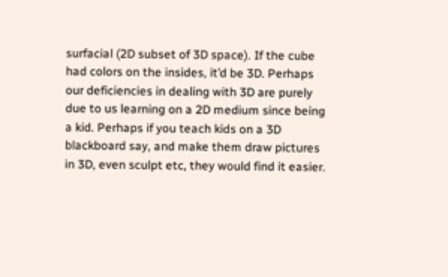surfacial (2D subset of 3D space). If the cube had colors on the insides, it’d be 3D. Perhaps our deficiencies in dealing with 3D are purely due to us learning on a 2D medium since being a kid. Perhaps if you teach kids on a 3D blackboard say, and make them draw pictures in 3D, even sculpt etc, they would find it easier.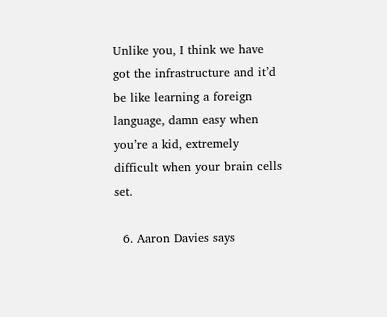Unlike you, I think we have got the infrastructure and it’d be like learning a foreign language, damn easy when you’re a kid, extremely difficult when your brain cells set.

  6. Aaron Davies says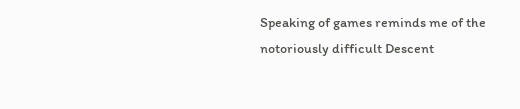Speaking of games reminds me of the notoriously difficult Descent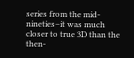series from the mid-nineties–it was much closer to true 3D than the then-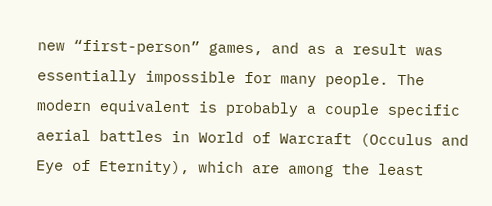new “first-person” games, and as a result was essentially impossible for many people. The modern equivalent is probably a couple specific aerial battles in World of Warcraft (Occulus and Eye of Eternity), which are among the least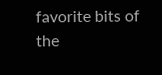favorite bits of the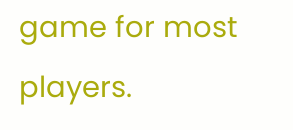game for most players.